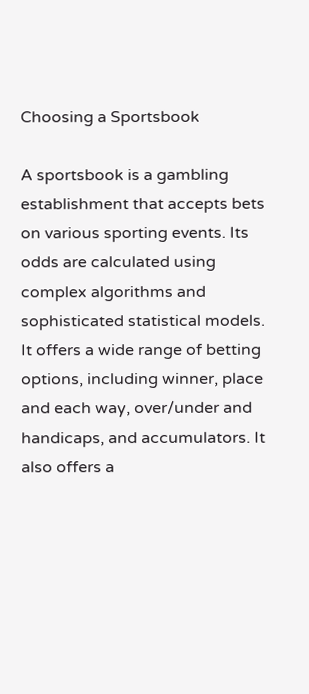Choosing a Sportsbook

A sportsbook is a gambling establishment that accepts bets on various sporting events. Its odds are calculated using complex algorithms and sophisticated statistical models. It offers a wide range of betting options, including winner, place and each way, over/under and handicaps, and accumulators. It also offers a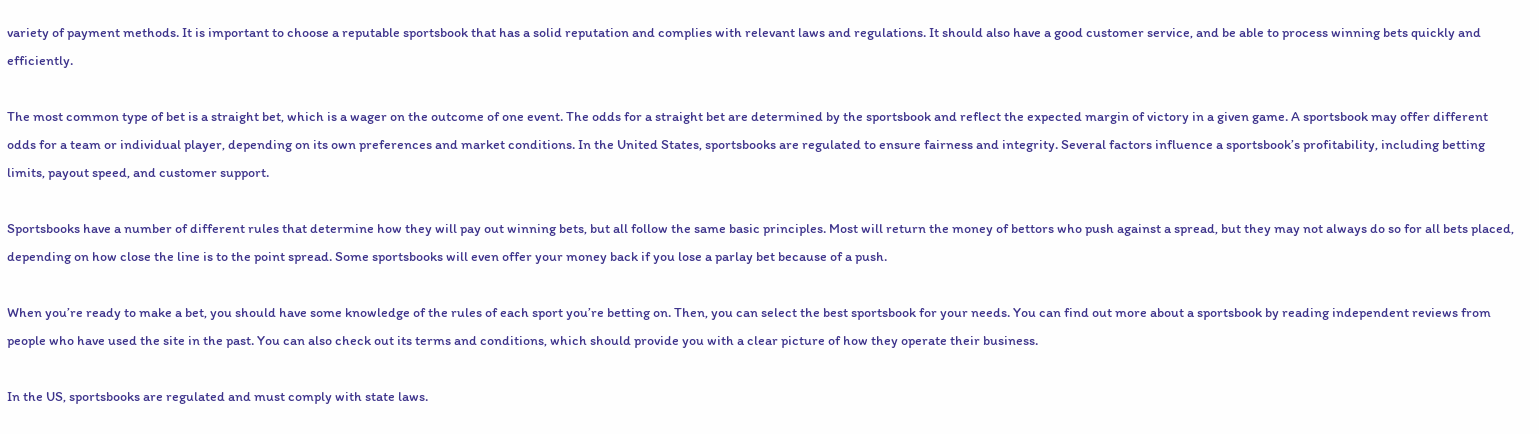variety of payment methods. It is important to choose a reputable sportsbook that has a solid reputation and complies with relevant laws and regulations. It should also have a good customer service, and be able to process winning bets quickly and efficiently.

The most common type of bet is a straight bet, which is a wager on the outcome of one event. The odds for a straight bet are determined by the sportsbook and reflect the expected margin of victory in a given game. A sportsbook may offer different odds for a team or individual player, depending on its own preferences and market conditions. In the United States, sportsbooks are regulated to ensure fairness and integrity. Several factors influence a sportsbook’s profitability, including betting limits, payout speed, and customer support.

Sportsbooks have a number of different rules that determine how they will pay out winning bets, but all follow the same basic principles. Most will return the money of bettors who push against a spread, but they may not always do so for all bets placed, depending on how close the line is to the point spread. Some sportsbooks will even offer your money back if you lose a parlay bet because of a push.

When you’re ready to make a bet, you should have some knowledge of the rules of each sport you’re betting on. Then, you can select the best sportsbook for your needs. You can find out more about a sportsbook by reading independent reviews from people who have used the site in the past. You can also check out its terms and conditions, which should provide you with a clear picture of how they operate their business.

In the US, sportsbooks are regulated and must comply with state laws.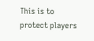This is to protect players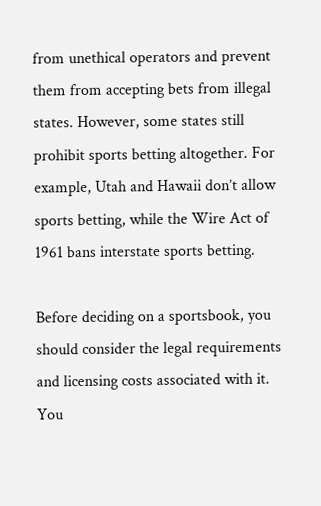from unethical operators and prevent them from accepting bets from illegal states. However, some states still prohibit sports betting altogether. For example, Utah and Hawaii don’t allow sports betting, while the Wire Act of 1961 bans interstate sports betting.

Before deciding on a sportsbook, you should consider the legal requirements and licensing costs associated with it. You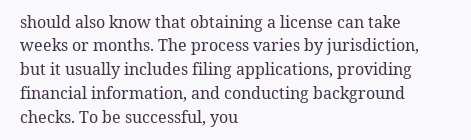should also know that obtaining a license can take weeks or months. The process varies by jurisdiction, but it usually includes filing applications, providing financial information, and conducting background checks. To be successful, you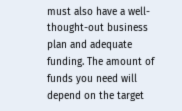must also have a well-thought-out business plan and adequate funding. The amount of funds you need will depend on the target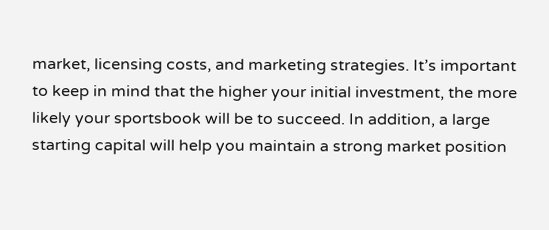market, licensing costs, and marketing strategies. It’s important to keep in mind that the higher your initial investment, the more likely your sportsbook will be to succeed. In addition, a large starting capital will help you maintain a strong market position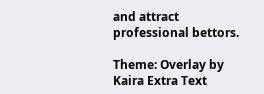and attract professional bettors.

Theme: Overlay by Kaira Extra Text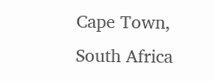Cape Town, South Africa